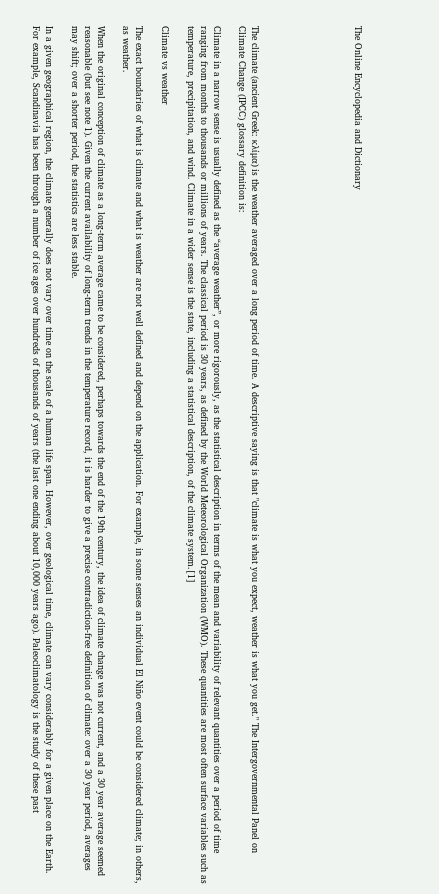The Online Encyclopedia and Dictionary







The climate (ancient Greek: κλίμα) is the weather averaged over a long period of time. A descriptive saying is that "climate is what you expect, weather is what you get." The Intergovernmental Panel on Climate Change (IPCC) glossary definition is:

Climate in a narrow sense is usually defined as the “average weather”, or more rigorously, as the statistical description in terms of the mean and variability of relevant quantities over a period of time ranging from months to thousands or millions of years. The classical period is 30 years, as defined by the World Meteorological Organization (WMO). These quantities are most often surface variables such as temperature, precipitation, and wind. Climate in a wider sense is the state, including a statistical description, of the climate system.[1]

Climate vs weather

The exact boundaries of what is climate and what is weather are not well defined and depend on the application. For example, in some senses an individual El Niño event could be considered climate; in others, as weather.

When the original conception of climate as a long-term average came to be considered, perhaps towards the end of the 19th century, the idea of climate change was not current, and a 30 year average seemed reasonable (but see note 1). Given the current availability of long-term trends in the temperature record, it is harder to give a precise contradiction-free definition of climate: over a 30 year period, averages may shift; over a shorter period, the statistics are less stable.

In a given geographical region, the climate generally does not vary over time on the scale of a human life span. However, over geological time, climate can vary considerably for a given place on the Earth. For example, Scandinavia has been through a number of ice ages over hundreds of thousands of years (the last one ending about 10,000 years ago). Paleoclimatology is the study of these past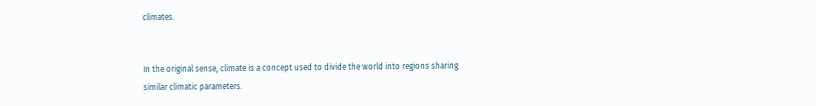climates.


In the original sense, climate is a concept used to divide the world into regions sharing similar climatic parameters.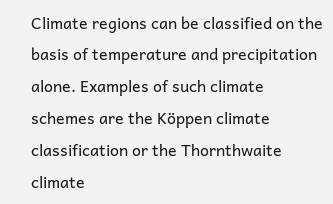Climate regions can be classified on the basis of temperature and precipitation alone. Examples of such climate schemes are the Köppen climate classification or the Thornthwaite climate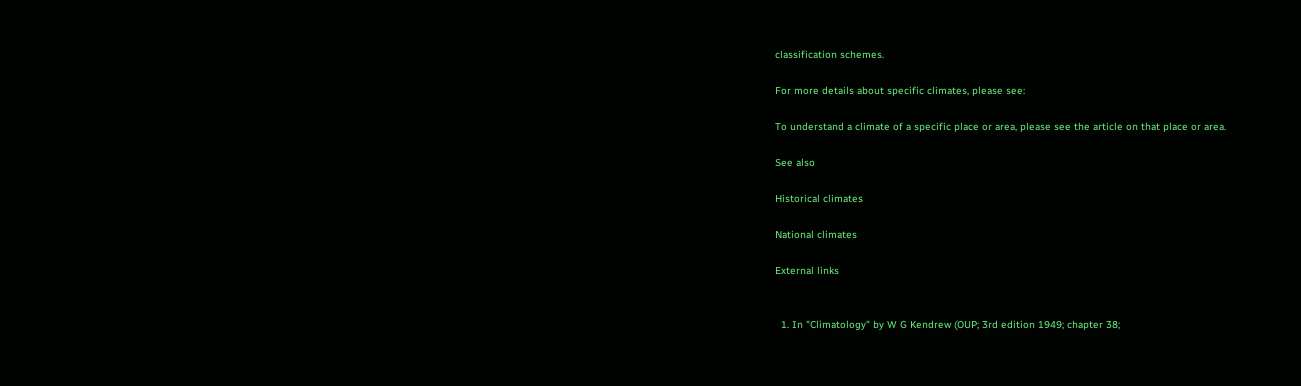classification schemes.

For more details about specific climates, please see:

To understand a climate of a specific place or area, please see the article on that place or area.

See also

Historical climates

National climates

External links


  1. In "Climatology" by W G Kendrew (OUP; 3rd edition 1949; chapter 38;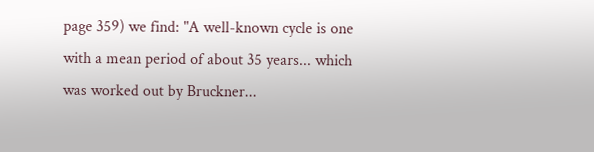page 359) we find: "A well-known cycle is one with a mean period of about 35 years... which was worked out by Bruckner...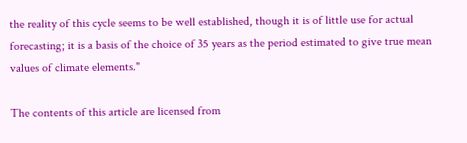the reality of this cycle seems to be well established, though it is of little use for actual forecasting; it is a basis of the choice of 35 years as the period estimated to give true mean values of climate elements."

The contents of this article are licensed from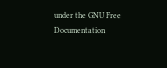under the GNU Free Documentation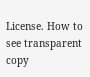License. How to see transparent copy